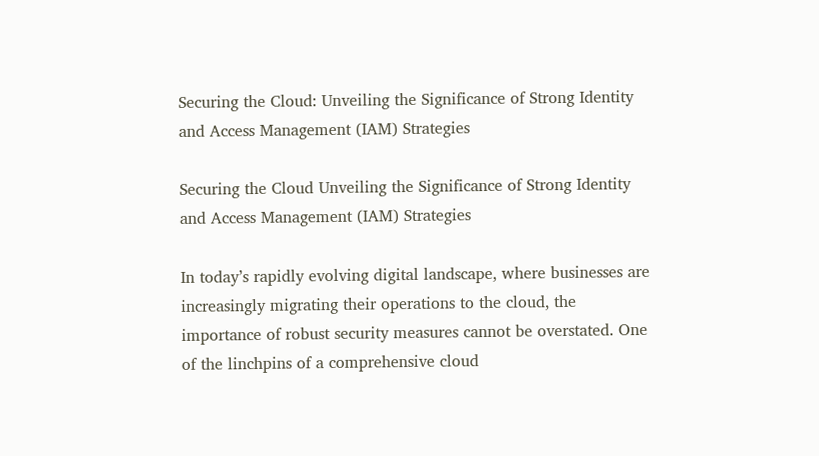Securing the Cloud: Unveiling the Significance of Strong Identity and Access Management (IAM) Strategies

Securing the Cloud Unveiling the Significance of Strong Identity and Access Management (IAM) Strategies

In today’s rapidly evolving digital landscape, where businesses are increasingly migrating their operations to the cloud, the importance of robust security measures cannot be overstated. One of the linchpins of a comprehensive cloud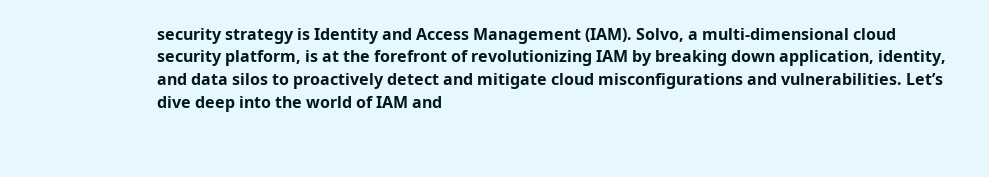security strategy is Identity and Access Management (IAM). Solvo, a multi-dimensional cloud security platform, is at the forefront of revolutionizing IAM by breaking down application, identity, and data silos to proactively detect and mitigate cloud misconfigurations and vulnerabilities. Let’s dive deep into the world of IAM and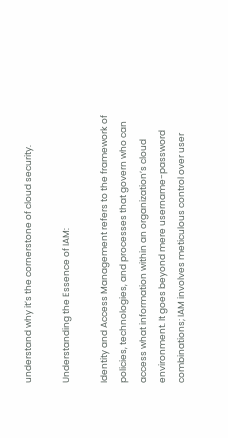understand why it’s the cornerstone of cloud security.

Understanding the Essence of IAM:

Identity and Access Management refers to the framework of policies, technologies, and processes that govern who can access what information within an organization’s cloud environment. It goes beyond mere username-password combinations; IAM involves meticulous control over user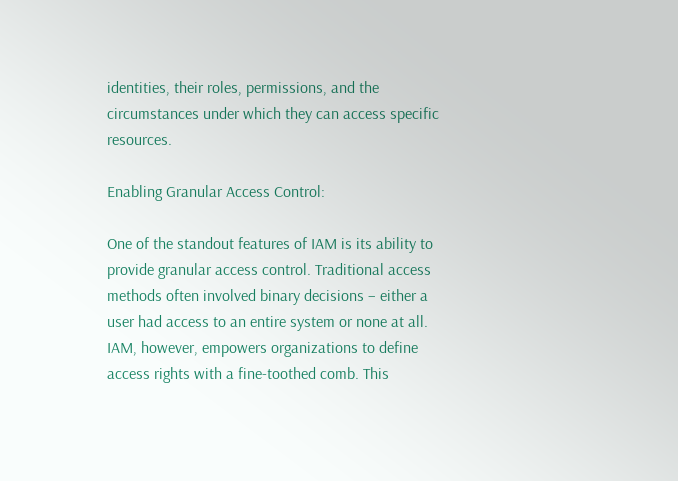identities, their roles, permissions, and the circumstances under which they can access specific resources.

Enabling Granular Access Control:

One of the standout features of IAM is its ability to provide granular access control. Traditional access methods often involved binary decisions – either a user had access to an entire system or none at all. IAM, however, empowers organizations to define access rights with a fine-toothed comb. This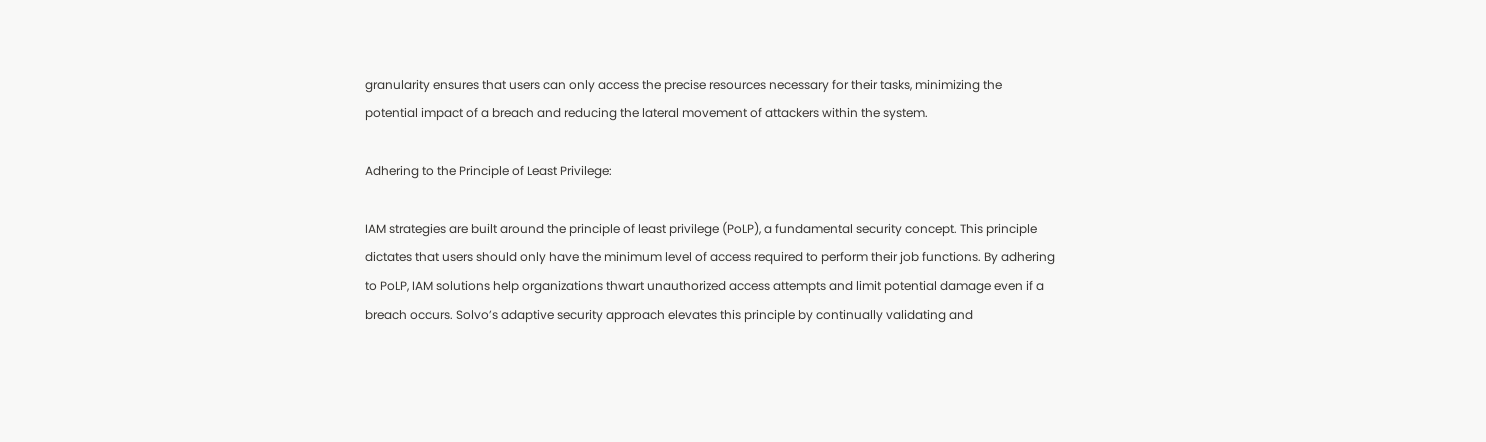granularity ensures that users can only access the precise resources necessary for their tasks, minimizing the potential impact of a breach and reducing the lateral movement of attackers within the system.

Adhering to the Principle of Least Privilege:

IAM strategies are built around the principle of least privilege (PoLP), a fundamental security concept. This principle dictates that users should only have the minimum level of access required to perform their job functions. By adhering to PoLP, IAM solutions help organizations thwart unauthorized access attempts and limit potential damage even if a breach occurs. Solvo’s adaptive security approach elevates this principle by continually validating and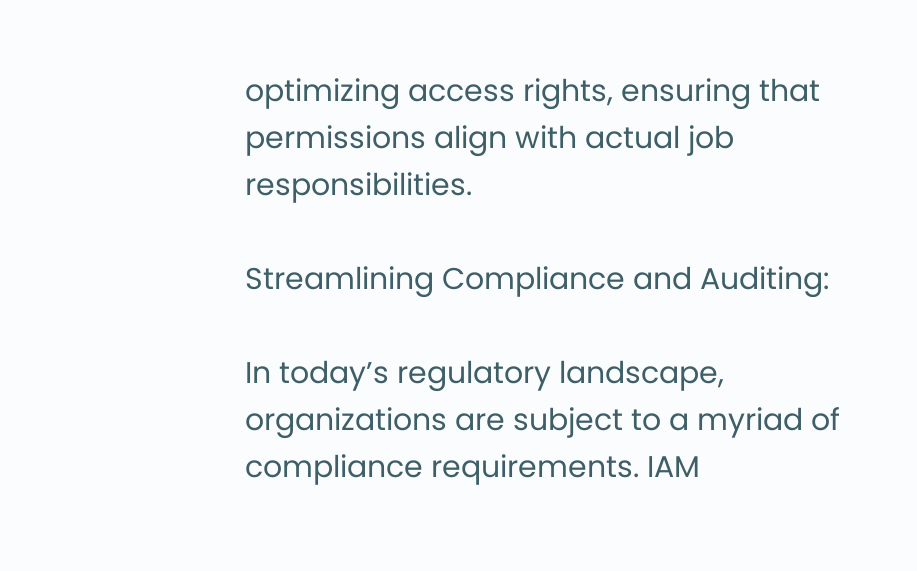optimizing access rights, ensuring that permissions align with actual job responsibilities.

Streamlining Compliance and Auditing:

In today’s regulatory landscape, organizations are subject to a myriad of compliance requirements. IAM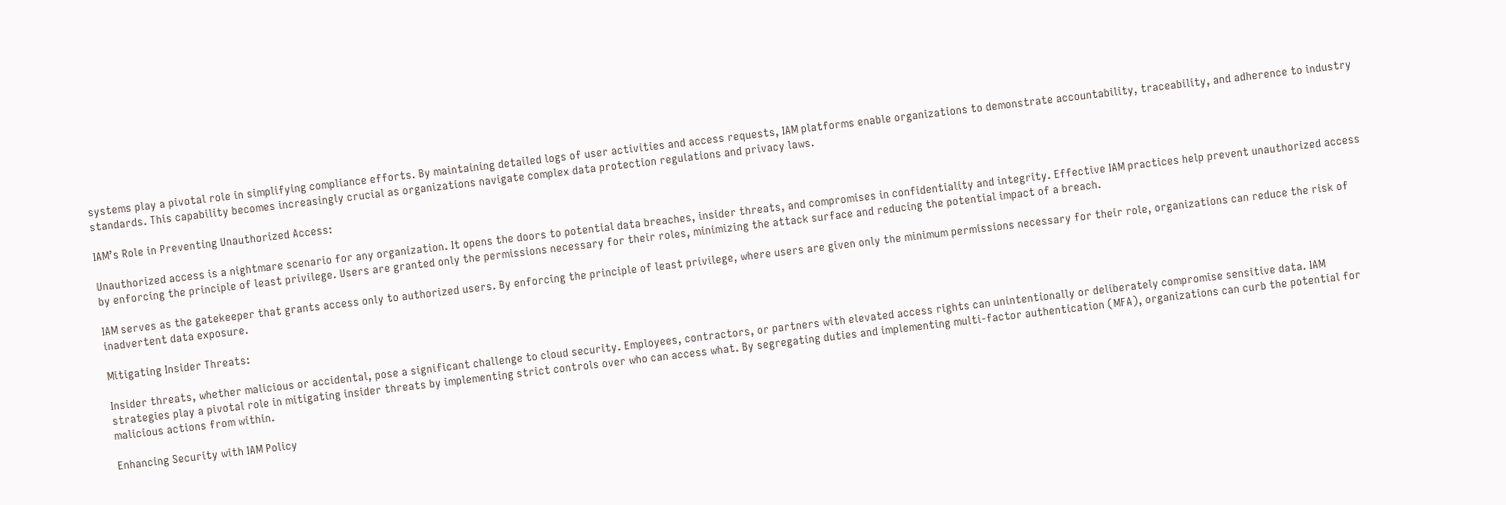systems play a pivotal role in simplifying compliance efforts. By maintaining detailed logs of user activities and access requests, IAM platforms enable organizations to demonstrate accountability, traceability, and adherence to industry standards. This capability becomes increasingly crucial as organizations navigate complex data protection regulations and privacy laws.

IAM’s Role in Preventing Unauthorized Access:

Unauthorized access is a nightmare scenario for any organization. It opens the doors to potential data breaches, insider threats, and compromises in confidentiality and integrity. Effective IAM practices help prevent unauthorized access by enforcing the principle of least privilege. Users are granted only the permissions necessary for their roles, minimizing the attack surface and reducing the potential impact of a breach.

IAM serves as the gatekeeper that grants access only to authorized users. By enforcing the principle of least privilege, where users are given only the minimum permissions necessary for their role, organizations can reduce the risk of inadvertent data exposure.

Mitigating Insider Threats:

Insider threats, whether malicious or accidental, pose a significant challenge to cloud security. Employees, contractors, or partners with elevated access rights can unintentionally or deliberately compromise sensitive data. IAM strategies play a pivotal role in mitigating insider threats by implementing strict controls over who can access what. By segregating duties and implementing multi-factor authentication (MFA), organizations can curb the potential for malicious actions from within.

Enhancing Security with IAM Policy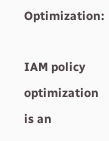Optimization:

IAM policy optimization is an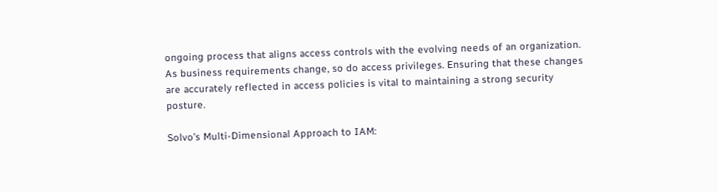ongoing process that aligns access controls with the evolving needs of an organization. As business requirements change, so do access privileges. Ensuring that these changes are accurately reflected in access policies is vital to maintaining a strong security posture.

Solvo’s Multi-Dimensional Approach to IAM: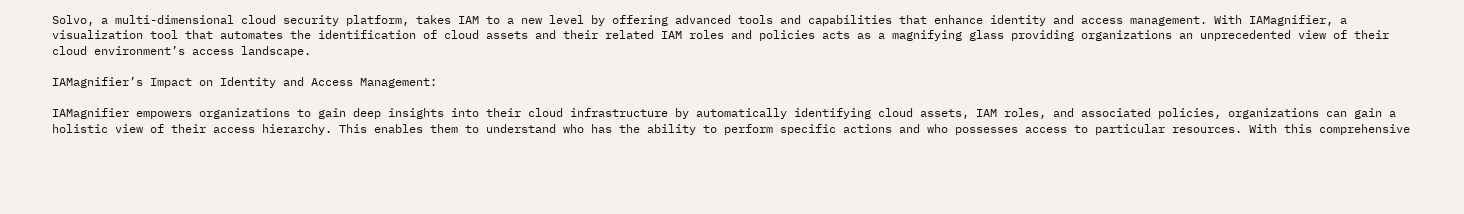Solvo, a multi-dimensional cloud security platform, takes IAM to a new level by offering advanced tools and capabilities that enhance identity and access management. With IAMagnifier, a visualization tool that automates the identification of cloud assets and their related IAM roles and policies acts as a magnifying glass providing organizations an unprecedented view of their cloud environment’s access landscape.

IAMagnifier’s Impact on Identity and Access Management:

IAMagnifier empowers organizations to gain deep insights into their cloud infrastructure by automatically identifying cloud assets, IAM roles, and associated policies, organizations can gain a holistic view of their access hierarchy. This enables them to understand who has the ability to perform specific actions and who possesses access to particular resources. With this comprehensive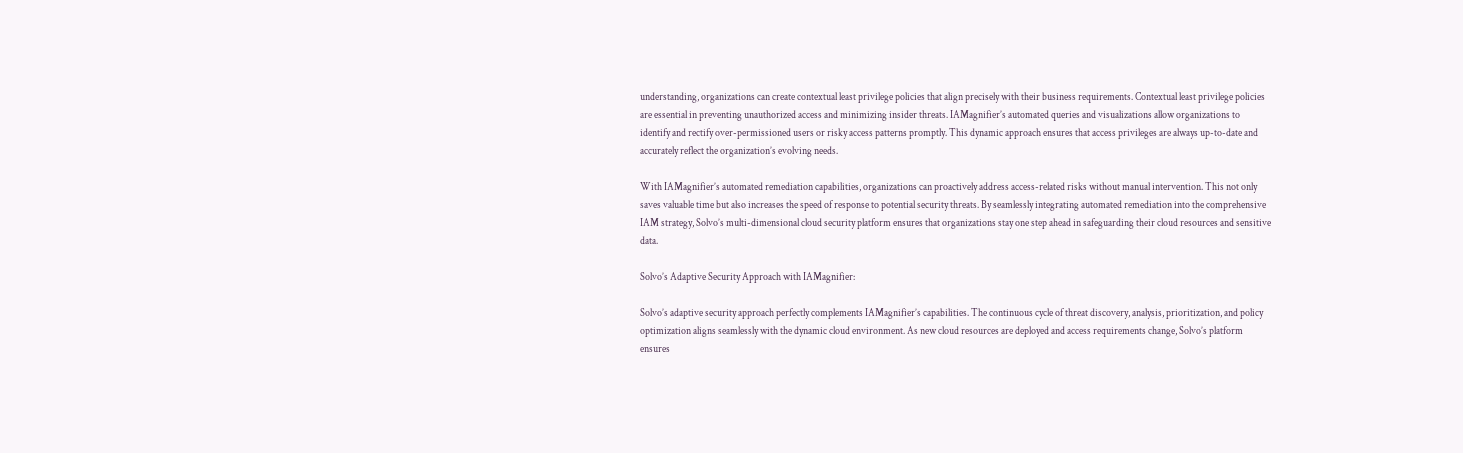understanding, organizations can create contextual least privilege policies that align precisely with their business requirements. Contextual least privilege policies are essential in preventing unauthorized access and minimizing insider threats. IAMagnifier’s automated queries and visualizations allow organizations to identify and rectify over-permissioned users or risky access patterns promptly. This dynamic approach ensures that access privileges are always up-to-date and accurately reflect the organization’s evolving needs.

With IAMagnifier’s automated remediation capabilities, organizations can proactively address access-related risks without manual intervention. This not only saves valuable time but also increases the speed of response to potential security threats. By seamlessly integrating automated remediation into the comprehensive IAM strategy, Solvo’s multi-dimensional cloud security platform ensures that organizations stay one step ahead in safeguarding their cloud resources and sensitive data.

Solvo’s Adaptive Security Approach with IAMagnifier:

Solvo’s adaptive security approach perfectly complements IAMagnifier’s capabilities. The continuous cycle of threat discovery, analysis, prioritization, and policy optimization aligns seamlessly with the dynamic cloud environment. As new cloud resources are deployed and access requirements change, Solvo’s platform ensures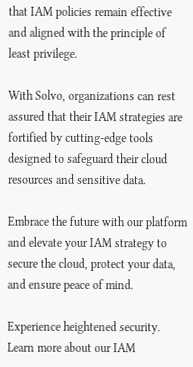that IAM policies remain effective and aligned with the principle of least privilege.

With Solvo, organizations can rest assured that their IAM strategies are fortified by cutting-edge tools designed to safeguard their cloud resources and sensitive data.

Embrace the future with our platform and elevate your IAM strategy to secure the cloud, protect your data, and ensure peace of mind.

Experience heightened security. Learn more about our IAM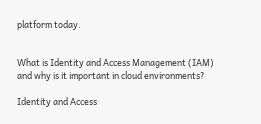platform today.


What is Identity and Access Management (IAM) and why is it important in cloud environments?

Identity and Access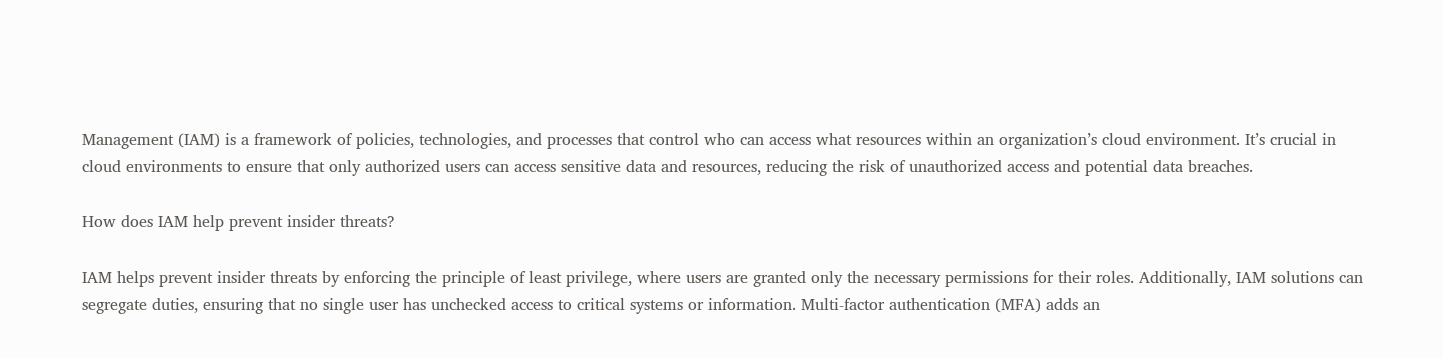Management (IAM) is a framework of policies, technologies, and processes that control who can access what resources within an organization’s cloud environment. It’s crucial in cloud environments to ensure that only authorized users can access sensitive data and resources, reducing the risk of unauthorized access and potential data breaches.

How does IAM help prevent insider threats?

IAM helps prevent insider threats by enforcing the principle of least privilege, where users are granted only the necessary permissions for their roles. Additionally, IAM solutions can segregate duties, ensuring that no single user has unchecked access to critical systems or information. Multi-factor authentication (MFA) adds an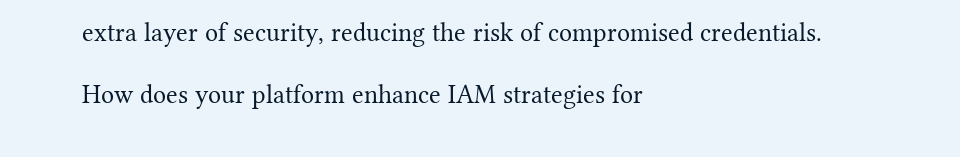extra layer of security, reducing the risk of compromised credentials.

How does your platform enhance IAM strategies for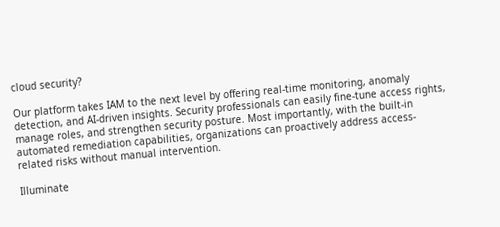cloud security?

Our platform takes IAM to the next level by offering real-time monitoring, anomaly detection, and AI-driven insights. Security professionals can easily fine-tune access rights, manage roles, and strengthen security posture. Most importantly, with the built-in automated remediation capabilities, organizations can proactively address access-related risks without manual intervention.

Illuminate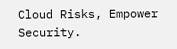Cloud Risks, Empower Security.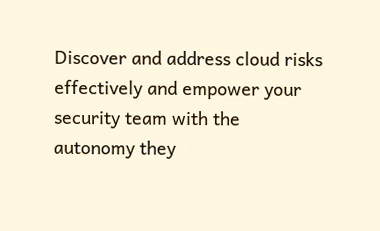Discover and address cloud risks effectively and empower your security team with the autonomy they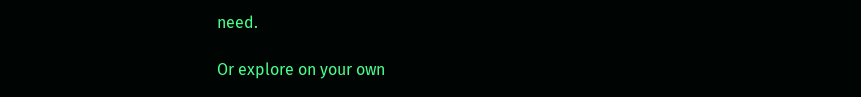need.

Or explore on your own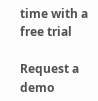time with a free trial

Request a demo